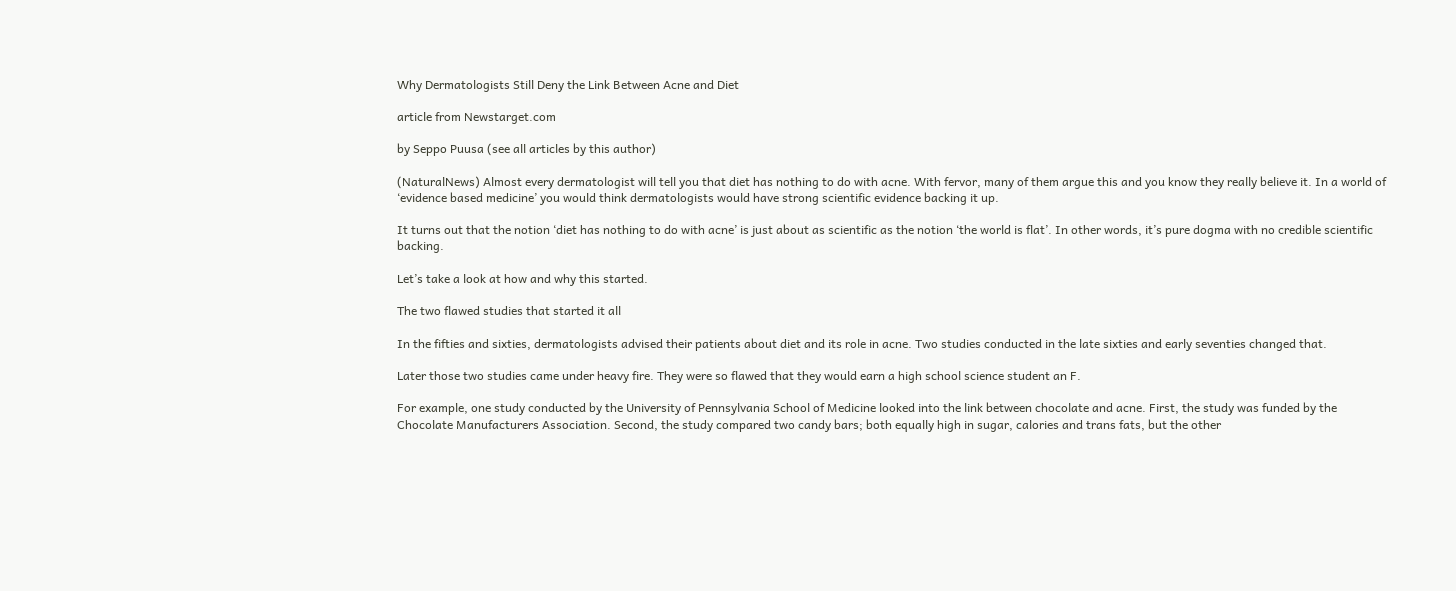Why Dermatologists Still Deny the Link Between Acne and Diet

article from Newstarget.com

by Seppo Puusa (see all articles by this author)

(NaturalNews) Almost every dermatologist will tell you that diet has nothing to do with acne. With fervor, many of them argue this and you know they really believe it. In a world of ‘evidence based medicine’ you would think dermatologists would have strong scientific evidence backing it up.

It turns out that the notion ‘diet has nothing to do with acne’ is just about as scientific as the notion ‘the world is flat’. In other words, it’s pure dogma with no credible scientific backing.

Let’s take a look at how and why this started.

The two flawed studies that started it all

In the fifties and sixties, dermatologists advised their patients about diet and its role in acne. Two studies conducted in the late sixties and early seventies changed that.

Later those two studies came under heavy fire. They were so flawed that they would earn a high school science student an F.

For example, one study conducted by the University of Pennsylvania School of Medicine looked into the link between chocolate and acne. First, the study was funded by the Chocolate Manufacturers Association. Second, the study compared two candy bars; both equally high in sugar, calories and trans fats, but the other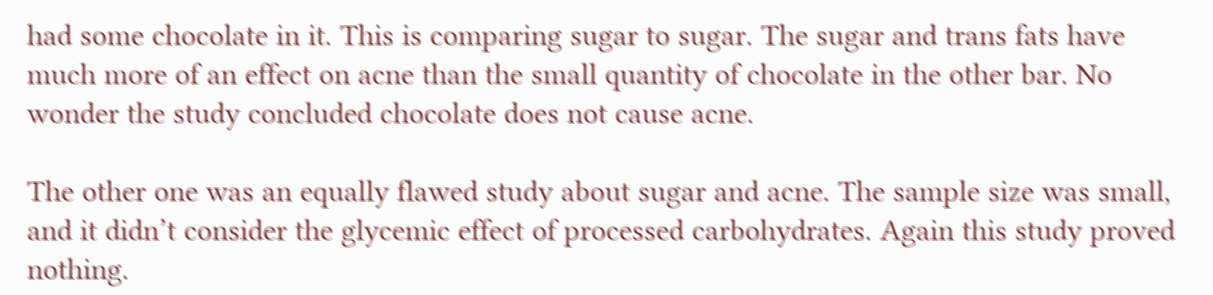had some chocolate in it. This is comparing sugar to sugar. The sugar and trans fats have much more of an effect on acne than the small quantity of chocolate in the other bar. No wonder the study concluded chocolate does not cause acne.

The other one was an equally flawed study about sugar and acne. The sample size was small, and it didn’t consider the glycemic effect of processed carbohydrates. Again this study proved nothing.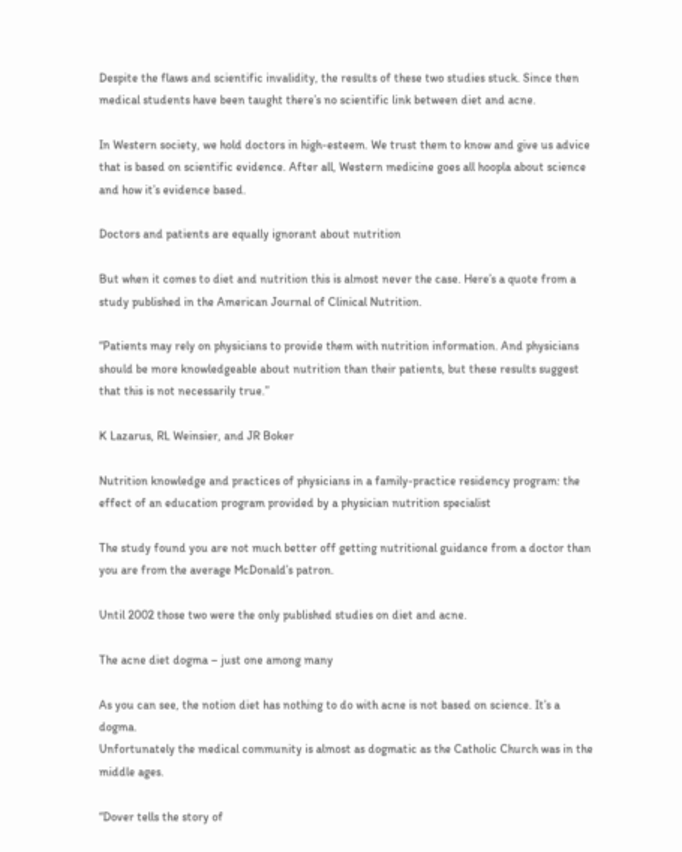Despite the flaws and scientific invalidity, the results of these two studies stuck. Since then medical students have been taught there’s no scientific link between diet and acne.

In Western society, we hold doctors in high-esteem. We trust them to know and give us advice that is based on scientific evidence. After all, Western medicine goes all hoopla about science and how it’s evidence based.

Doctors and patients are equally ignorant about nutrition

But when it comes to diet and nutrition this is almost never the case. Here’s a quote from a study published in the American Journal of Clinical Nutrition.

“Patients may rely on physicians to provide them with nutrition information. And physicians should be more knowledgeable about nutrition than their patients, but these results suggest that this is not necessarily true.”

K Lazarus, RL Weinsier, and JR Boker

Nutrition knowledge and practices of physicians in a family-practice residency program: the effect of an education program provided by a physician nutrition specialist

The study found you are not much better off getting nutritional guidance from a doctor than you are from the average McDonald’s patron.

Until 2002 those two were the only published studies on diet and acne.

The acne diet dogma – just one among many

As you can see, the notion diet has nothing to do with acne is not based on science. It’s a dogma.
Unfortunately the medical community is almost as dogmatic as the Catholic Church was in the middle ages.

“Dover tells the story of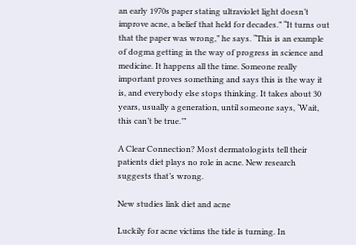an early 1970s paper stating ultraviolet light doesn’t improve acne, a belief that held for decades.” “It turns out that the paper was wrong,” he says. “This is an example of dogma getting in the way of progress in science and medicine. It happens all the time. Someone really important proves something and says this is the way it is, and everybody else stops thinking. It takes about 30 years, usually a generation, until someone says, ‘Wait, this can’t be true.’”

A Clear Connection? Most dermatologists tell their patients diet plays no role in acne. New research suggests that’s wrong.

New studies link diet and acne

Luckily for acne victims the tide is turning. In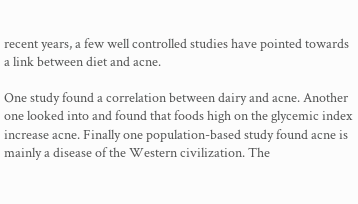recent years, a few well controlled studies have pointed towards a link between diet and acne.

One study found a correlation between dairy and acne. Another one looked into and found that foods high on the glycemic index increase acne. Finally one population-based study found acne is mainly a disease of the Western civilization. The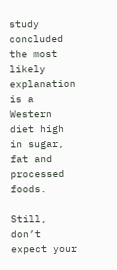study concluded the most likely explanation is a Western diet high in sugar, fat and processed foods.

Still, don’t expect your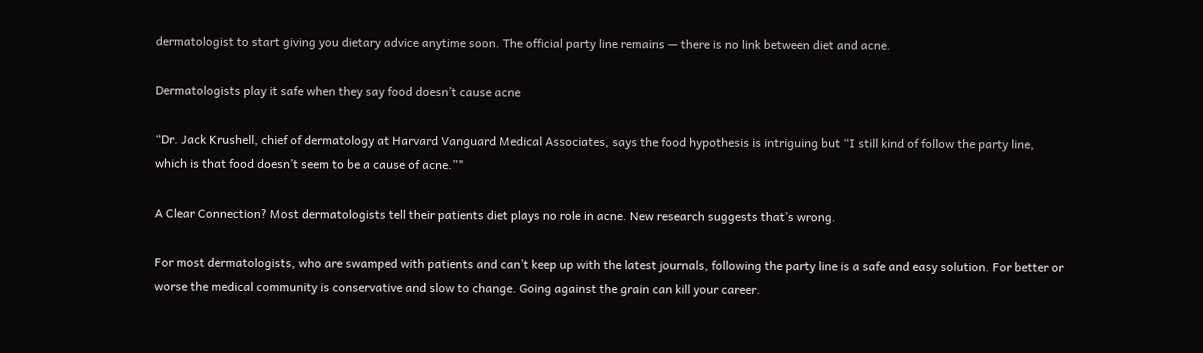dermatologist to start giving you dietary advice anytime soon. The official party line remains — there is no link between diet and acne.

Dermatologists play it safe when they say food doesn’t cause acne

“Dr. Jack Krushell, chief of dermatology at Harvard Vanguard Medical Associates, says the food hypothesis is intriguing but “I still kind of follow the party line, which is that food doesn’t seem to be a cause of acne.”"

A Clear Connection? Most dermatologists tell their patients diet plays no role in acne. New research suggests that’s wrong.

For most dermatologists, who are swamped with patients and can’t keep up with the latest journals, following the party line is a safe and easy solution. For better or worse the medical community is conservative and slow to change. Going against the grain can kill your career.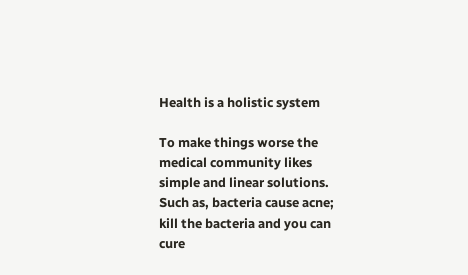Health is a holistic system

To make things worse the medical community likes simple and linear solutions. Such as, bacteria cause acne; kill the bacteria and you can cure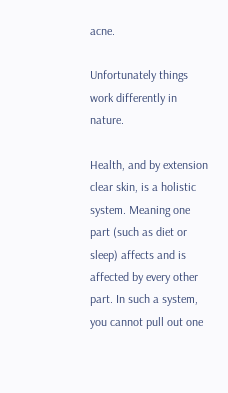acne.

Unfortunately things work differently in nature.

Health, and by extension clear skin, is a holistic system. Meaning one part (such as diet or sleep) affects and is affected by every other part. In such a system, you cannot pull out one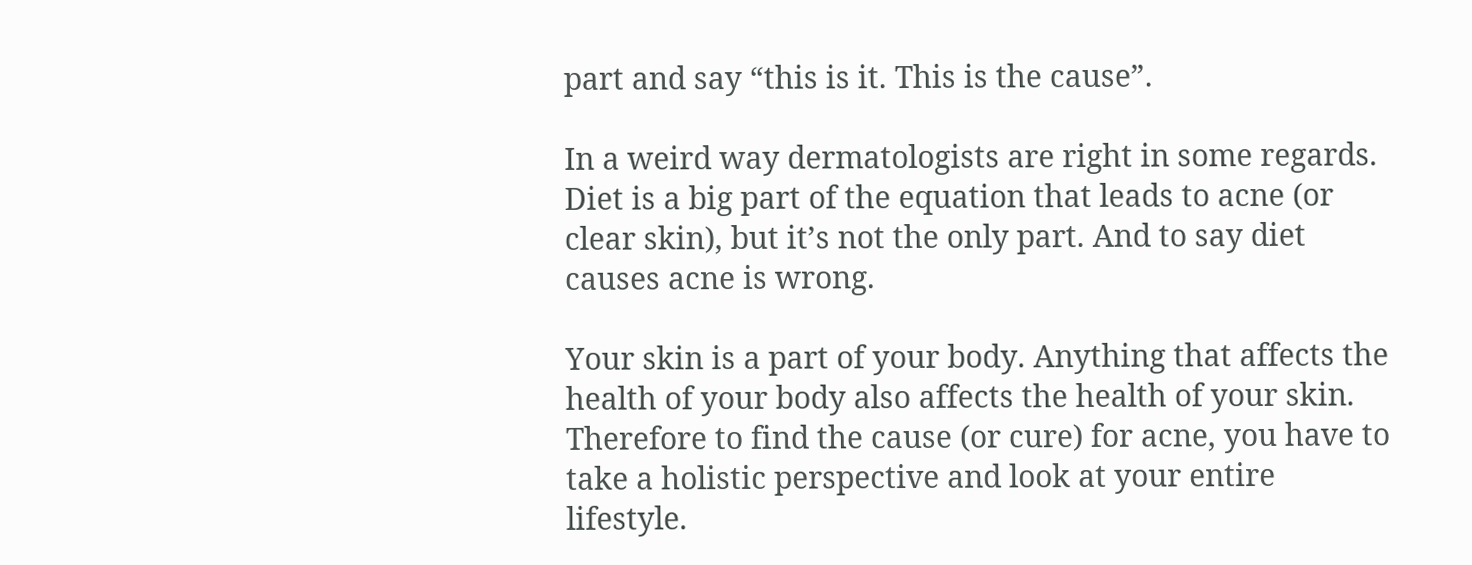part and say “this is it. This is the cause”.

In a weird way dermatologists are right in some regards. Diet is a big part of the equation that leads to acne (or clear skin), but it’s not the only part. And to say diet causes acne is wrong.

Your skin is a part of your body. Anything that affects the health of your body also affects the health of your skin. Therefore to find the cause (or cure) for acne, you have to take a holistic perspective and look at your entire lifestyle.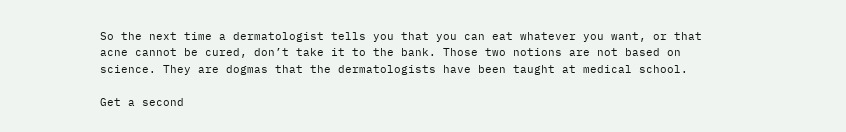So the next time a dermatologist tells you that you can eat whatever you want, or that acne cannot be cured, don’t take it to the bank. Those two notions are not based on science. They are dogmas that the dermatologists have been taught at medical school.

Get a second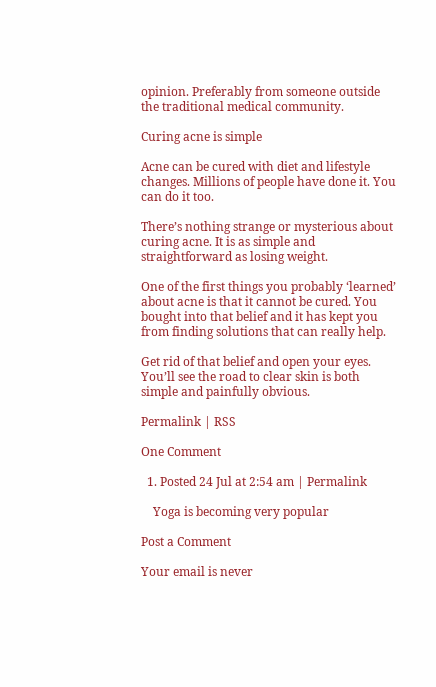opinion. Preferably from someone outside the traditional medical community.

Curing acne is simple

Acne can be cured with diet and lifestyle changes. Millions of people have done it. You can do it too.

There’s nothing strange or mysterious about curing acne. It is as simple and straightforward as losing weight.

One of the first things you probably ‘learned’ about acne is that it cannot be cured. You bought into that belief and it has kept you from finding solutions that can really help.

Get rid of that belief and open your eyes. You’ll see the road to clear skin is both simple and painfully obvious.

Permalink | RSS

One Comment

  1. Posted 24 Jul at 2:54 am | Permalink

    Yoga is becoming very popular

Post a Comment

Your email is never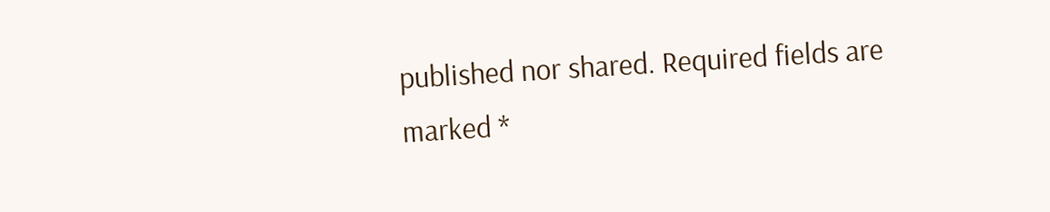published nor shared. Required fields are marked *